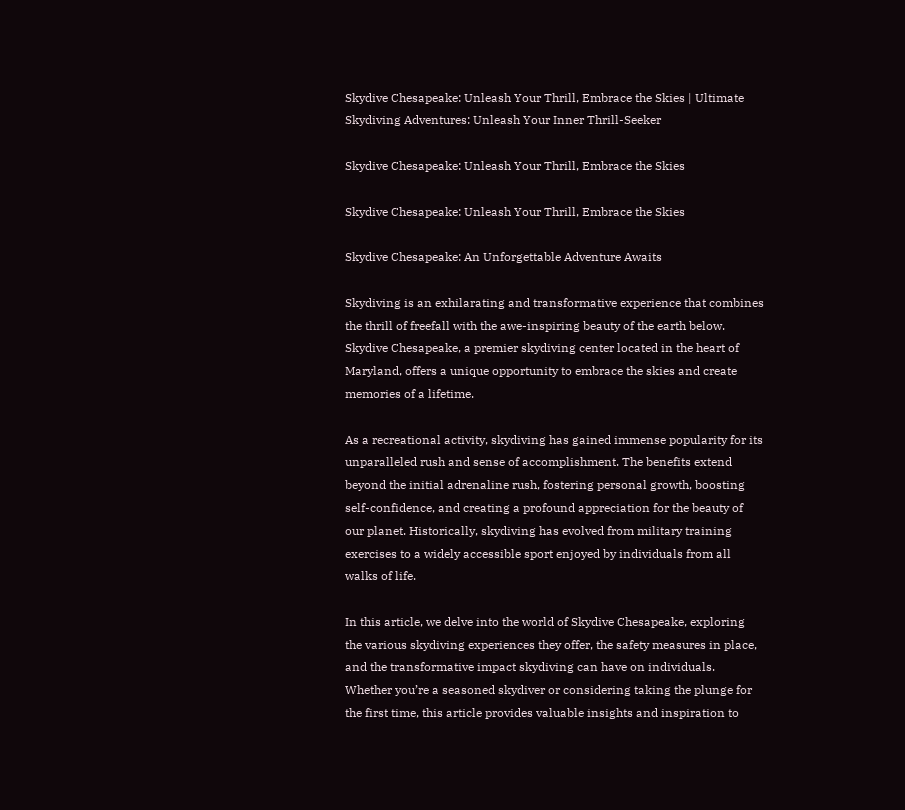Skydive Chesapeake: Unleash Your Thrill, Embrace the Skies | Ultimate Skydiving Adventures: Unleash Your Inner Thrill-Seeker

Skydive Chesapeake: Unleash Your Thrill, Embrace the Skies

Skydive Chesapeake: Unleash Your Thrill, Embrace the Skies

Skydive Chesapeake: An Unforgettable Adventure Awaits

Skydiving is an exhilarating and transformative experience that combines the thrill of freefall with the awe-inspiring beauty of the earth below. Skydive Chesapeake, a premier skydiving center located in the heart of Maryland, offers a unique opportunity to embrace the skies and create memories of a lifetime.

As a recreational activity, skydiving has gained immense popularity for its unparalleled rush and sense of accomplishment. The benefits extend beyond the initial adrenaline rush, fostering personal growth, boosting self-confidence, and creating a profound appreciation for the beauty of our planet. Historically, skydiving has evolved from military training exercises to a widely accessible sport enjoyed by individuals from all walks of life.

In this article, we delve into the world of Skydive Chesapeake, exploring the various skydiving experiences they offer, the safety measures in place, and the transformative impact skydiving can have on individuals. Whether you’re a seasoned skydiver or considering taking the plunge for the first time, this article provides valuable insights and inspiration to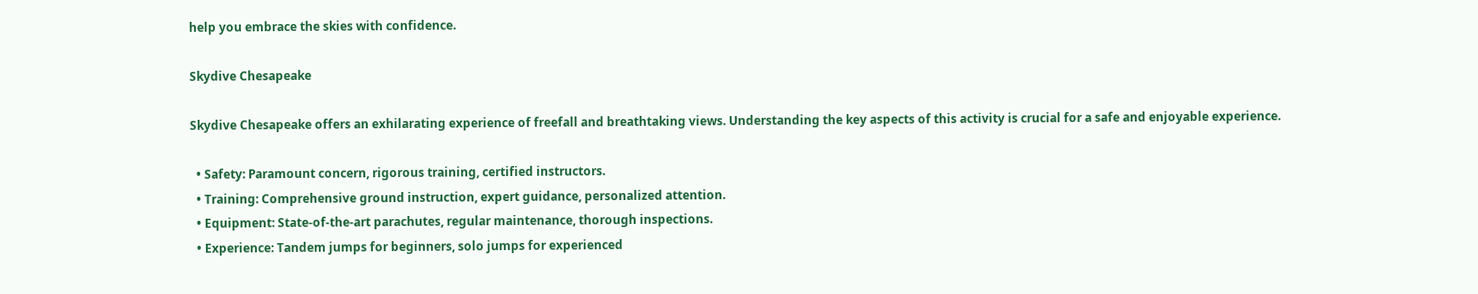help you embrace the skies with confidence.

Skydive Chesapeake

Skydive Chesapeake offers an exhilarating experience of freefall and breathtaking views. Understanding the key aspects of this activity is crucial for a safe and enjoyable experience.

  • Safety: Paramount concern, rigorous training, certified instructors.
  • Training: Comprehensive ground instruction, expert guidance, personalized attention.
  • Equipment: State-of-the-art parachutes, regular maintenance, thorough inspections.
  • Experience: Tandem jumps for beginners, solo jumps for experienced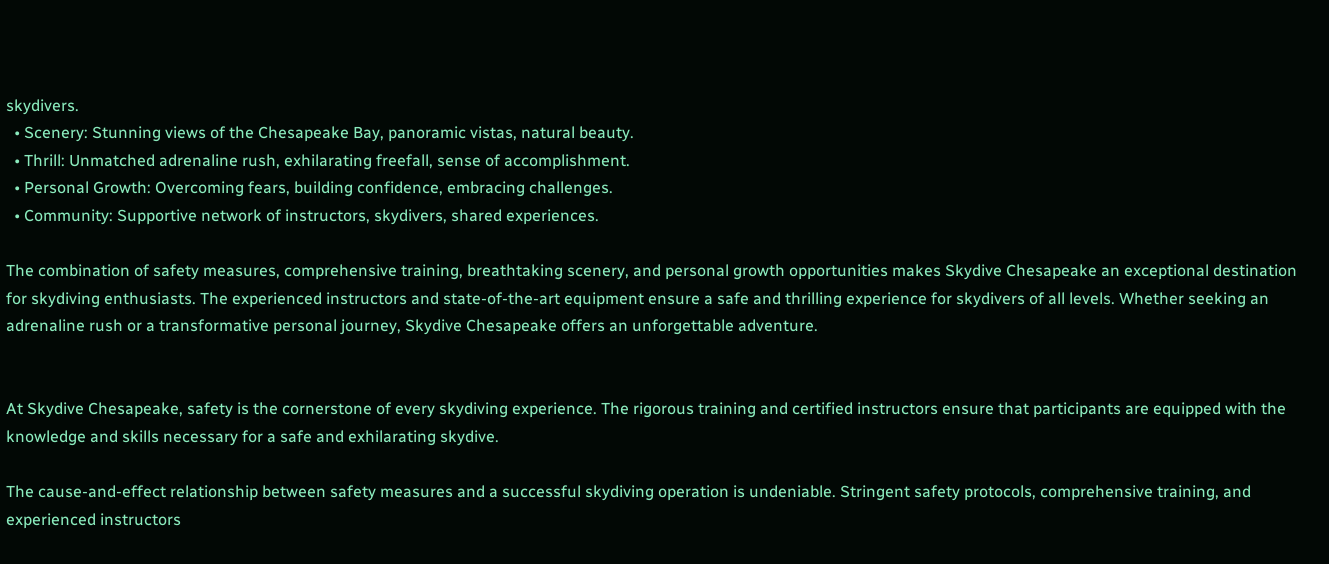skydivers.
  • Scenery: Stunning views of the Chesapeake Bay, panoramic vistas, natural beauty.
  • Thrill: Unmatched adrenaline rush, exhilarating freefall, sense of accomplishment.
  • Personal Growth: Overcoming fears, building confidence, embracing challenges.
  • Community: Supportive network of instructors, skydivers, shared experiences.

The combination of safety measures, comprehensive training, breathtaking scenery, and personal growth opportunities makes Skydive Chesapeake an exceptional destination for skydiving enthusiasts. The experienced instructors and state-of-the-art equipment ensure a safe and thrilling experience for skydivers of all levels. Whether seeking an adrenaline rush or a transformative personal journey, Skydive Chesapeake offers an unforgettable adventure.


At Skydive Chesapeake, safety is the cornerstone of every skydiving experience. The rigorous training and certified instructors ensure that participants are equipped with the knowledge and skills necessary for a safe and exhilarating skydive.

The cause-and-effect relationship between safety measures and a successful skydiving operation is undeniable. Stringent safety protocols, comprehensive training, and experienced instructors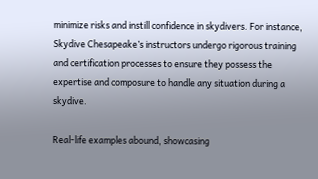minimize risks and instill confidence in skydivers. For instance, Skydive Chesapeake’s instructors undergo rigorous training and certification processes to ensure they possess the expertise and composure to handle any situation during a skydive.

Real-life examples abound, showcasing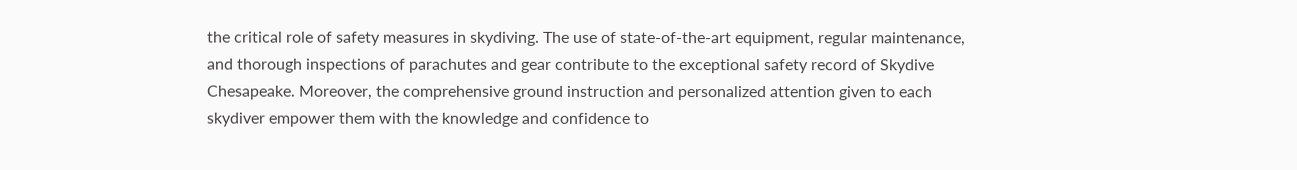the critical role of safety measures in skydiving. The use of state-of-the-art equipment, regular maintenance, and thorough inspections of parachutes and gear contribute to the exceptional safety record of Skydive Chesapeake. Moreover, the comprehensive ground instruction and personalized attention given to each skydiver empower them with the knowledge and confidence to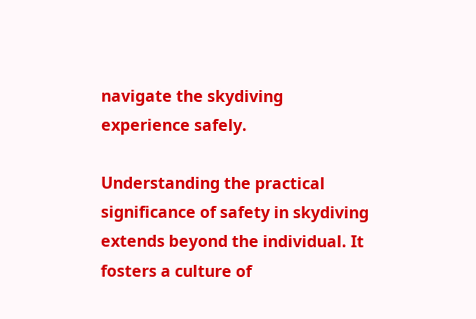navigate the skydiving experience safely.

Understanding the practical significance of safety in skydiving extends beyond the individual. It fosters a culture of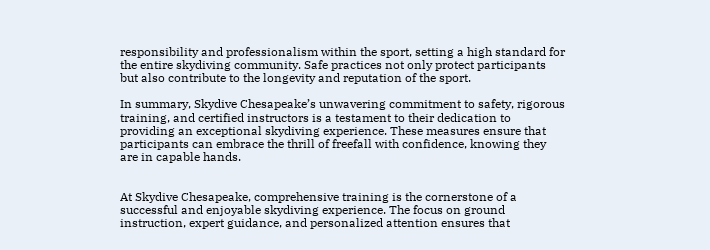responsibility and professionalism within the sport, setting a high standard for the entire skydiving community. Safe practices not only protect participants but also contribute to the longevity and reputation of the sport.

In summary, Skydive Chesapeake’s unwavering commitment to safety, rigorous training, and certified instructors is a testament to their dedication to providing an exceptional skydiving experience. These measures ensure that participants can embrace the thrill of freefall with confidence, knowing they are in capable hands.


At Skydive Chesapeake, comprehensive training is the cornerstone of a successful and enjoyable skydiving experience. The focus on ground instruction, expert guidance, and personalized attention ensures that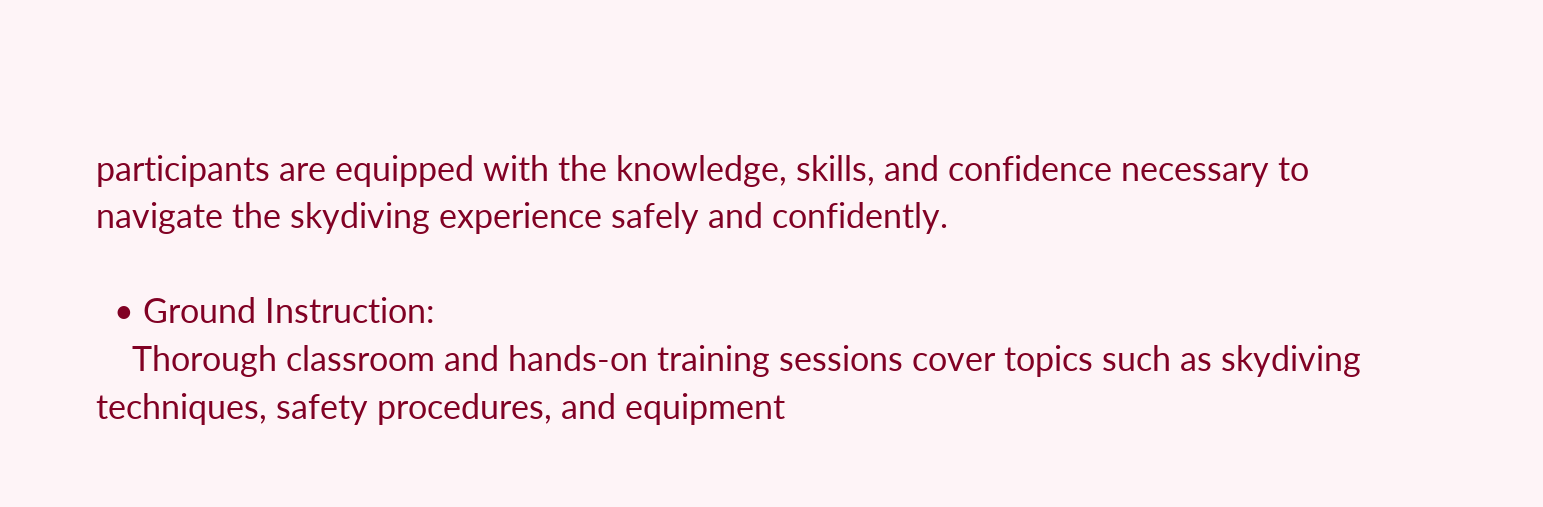participants are equipped with the knowledge, skills, and confidence necessary to navigate the skydiving experience safely and confidently.

  • Ground Instruction:
    Thorough classroom and hands-on training sessions cover topics such as skydiving techniques, safety procedures, and equipment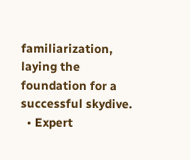familiarization, laying the foundation for a successful skydive.
  • Expert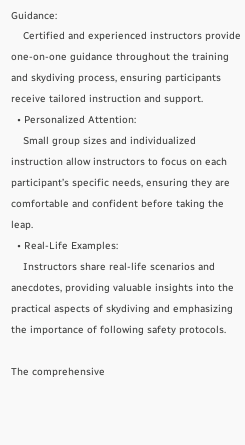Guidance:
    Certified and experienced instructors provide one-on-one guidance throughout the training and skydiving process, ensuring participants receive tailored instruction and support.
  • Personalized Attention:
    Small group sizes and individualized instruction allow instructors to focus on each participant’s specific needs, ensuring they are comfortable and confident before taking the leap.
  • Real-Life Examples:
    Instructors share real-life scenarios and anecdotes, providing valuable insights into the practical aspects of skydiving and emphasizing the importance of following safety protocols.

The comprehensive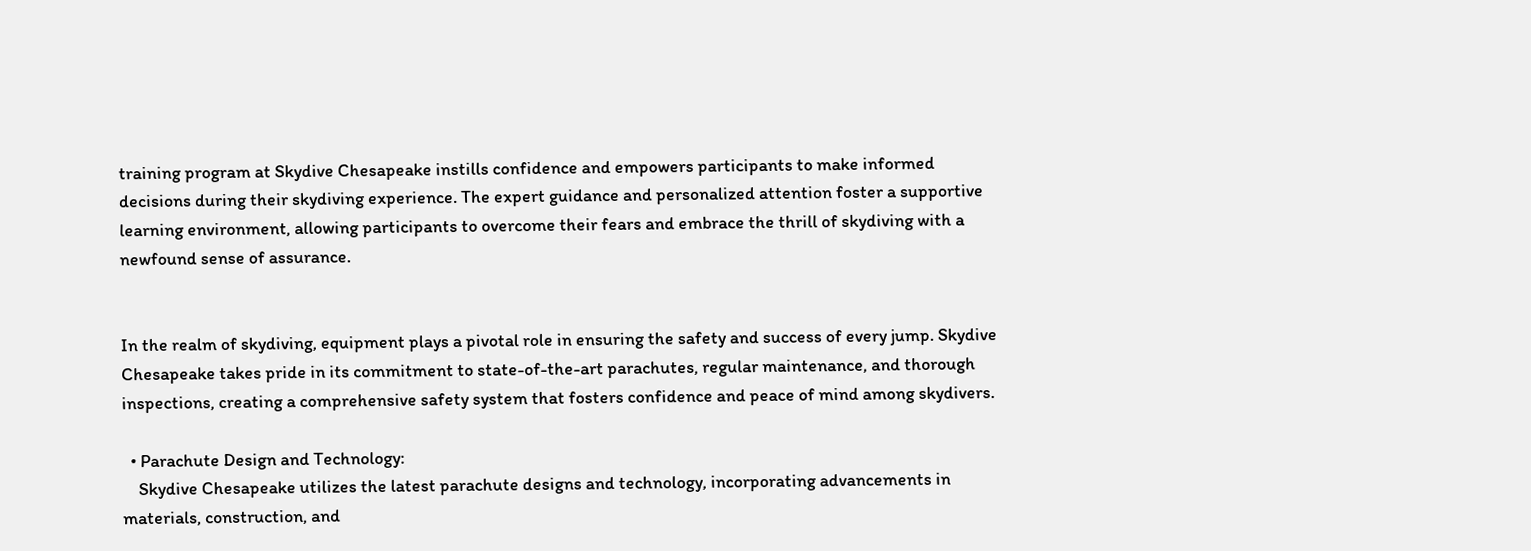training program at Skydive Chesapeake instills confidence and empowers participants to make informed decisions during their skydiving experience. The expert guidance and personalized attention foster a supportive learning environment, allowing participants to overcome their fears and embrace the thrill of skydiving with a newfound sense of assurance.


In the realm of skydiving, equipment plays a pivotal role in ensuring the safety and success of every jump. Skydive Chesapeake takes pride in its commitment to state-of-the-art parachutes, regular maintenance, and thorough inspections, creating a comprehensive safety system that fosters confidence and peace of mind among skydivers.

  • Parachute Design and Technology:
    Skydive Chesapeake utilizes the latest parachute designs and technology, incorporating advancements in materials, construction, and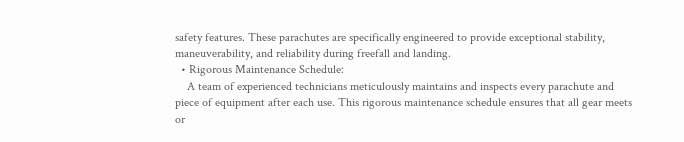safety features. These parachutes are specifically engineered to provide exceptional stability, maneuverability, and reliability during freefall and landing.
  • Rigorous Maintenance Schedule:
    A team of experienced technicians meticulously maintains and inspects every parachute and piece of equipment after each use. This rigorous maintenance schedule ensures that all gear meets or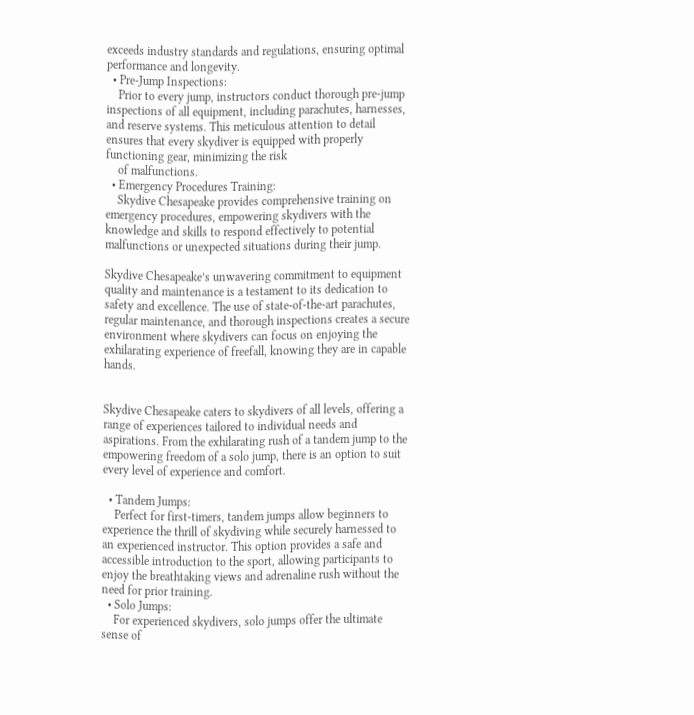exceeds industry standards and regulations, ensuring optimal performance and longevity.
  • Pre-Jump Inspections:
    Prior to every jump, instructors conduct thorough pre-jump inspections of all equipment, including parachutes, harnesses, and reserve systems. This meticulous attention to detail ensures that every skydiver is equipped with properly functioning gear, minimizing the risk
    of malfunctions.
  • Emergency Procedures Training:
    Skydive Chesapeake provides comprehensive training on emergency procedures, empowering skydivers with the knowledge and skills to respond effectively to potential malfunctions or unexpected situations during their jump.

Skydive Chesapeake’s unwavering commitment to equipment quality and maintenance is a testament to its dedication to safety and excellence. The use of state-of-the-art parachutes, regular maintenance, and thorough inspections creates a secure environment where skydivers can focus on enjoying the exhilarating experience of freefall, knowing they are in capable hands.


Skydive Chesapeake caters to skydivers of all levels, offering a range of experiences tailored to individual needs and aspirations. From the exhilarating rush of a tandem jump to the empowering freedom of a solo jump, there is an option to suit every level of experience and comfort.

  • Tandem Jumps:
    Perfect for first-timers, tandem jumps allow beginners to experience the thrill of skydiving while securely harnessed to an experienced instructor. This option provides a safe and accessible introduction to the sport, allowing participants to enjoy the breathtaking views and adrenaline rush without the need for prior training.
  • Solo Jumps:
    For experienced skydivers, solo jumps offer the ultimate sense of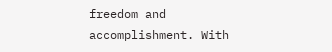freedom and accomplishment. With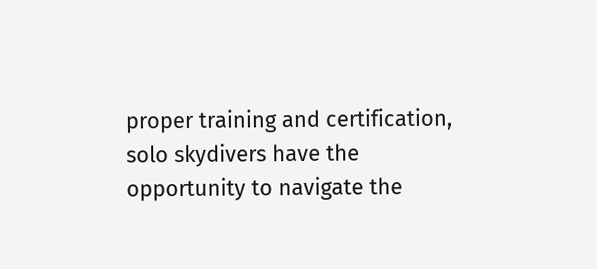proper training and certification, solo skydivers have the opportunity to navigate the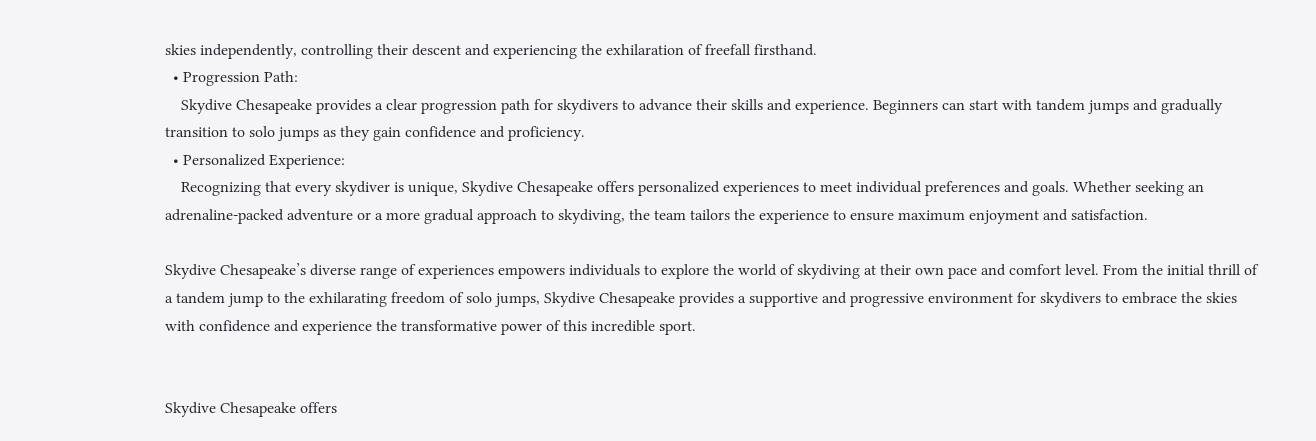skies independently, controlling their descent and experiencing the exhilaration of freefall firsthand.
  • Progression Path:
    Skydive Chesapeake provides a clear progression path for skydivers to advance their skills and experience. Beginners can start with tandem jumps and gradually transition to solo jumps as they gain confidence and proficiency.
  • Personalized Experience:
    Recognizing that every skydiver is unique, Skydive Chesapeake offers personalized experiences to meet individual preferences and goals. Whether seeking an adrenaline-packed adventure or a more gradual approach to skydiving, the team tailors the experience to ensure maximum enjoyment and satisfaction.

Skydive Chesapeake’s diverse range of experiences empowers individuals to explore the world of skydiving at their own pace and comfort level. From the initial thrill of a tandem jump to the exhilarating freedom of solo jumps, Skydive Chesapeake provides a supportive and progressive environment for skydivers to embrace the skies with confidence and experience the transformative power of this incredible sport.


Skydive Chesapeake offers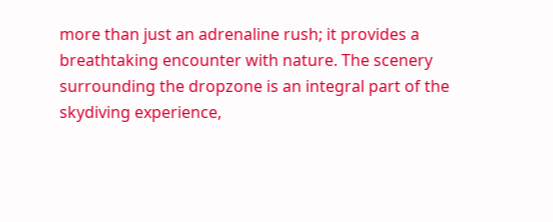more than just an adrenaline rush; it provides a breathtaking encounter with nature. The scenery surrounding the dropzone is an integral part of the skydiving experience,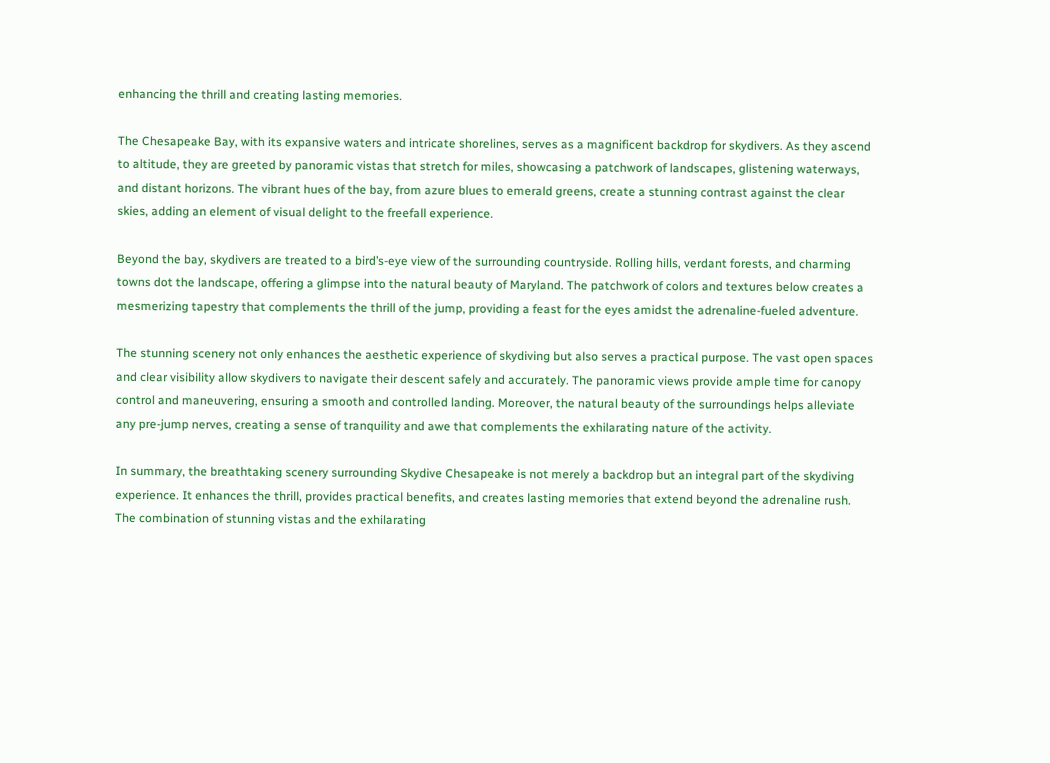enhancing the thrill and creating lasting memories.

The Chesapeake Bay, with its expansive waters and intricate shorelines, serves as a magnificent backdrop for skydivers. As they ascend to altitude, they are greeted by panoramic vistas that stretch for miles, showcasing a patchwork of landscapes, glistening waterways, and distant horizons. The vibrant hues of the bay, from azure blues to emerald greens, create a stunning contrast against the clear skies, adding an element of visual delight to the freefall experience.

Beyond the bay, skydivers are treated to a bird’s-eye view of the surrounding countryside. Rolling hills, verdant forests, and charming towns dot the landscape, offering a glimpse into the natural beauty of Maryland. The patchwork of colors and textures below creates a mesmerizing tapestry that complements the thrill of the jump, providing a feast for the eyes amidst the adrenaline-fueled adventure.

The stunning scenery not only enhances the aesthetic experience of skydiving but also serves a practical purpose. The vast open spaces and clear visibility allow skydivers to navigate their descent safely and accurately. The panoramic views provide ample time for canopy control and maneuvering, ensuring a smooth and controlled landing. Moreover, the natural beauty of the surroundings helps alleviate any pre-jump nerves, creating a sense of tranquility and awe that complements the exhilarating nature of the activity.

In summary, the breathtaking scenery surrounding Skydive Chesapeake is not merely a backdrop but an integral part of the skydiving experience. It enhances the thrill, provides practical benefits, and creates lasting memories that extend beyond the adrenaline rush. The combination of stunning vistas and the exhilarating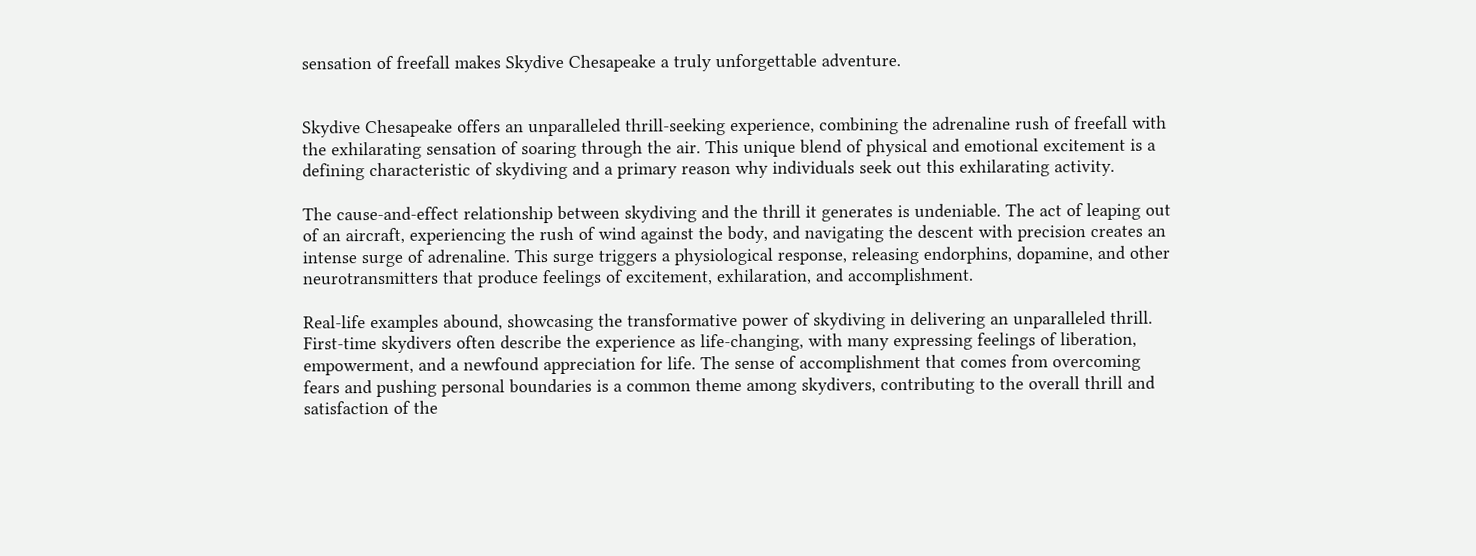sensation of freefall makes Skydive Chesapeake a truly unforgettable adventure.


Skydive Chesapeake offers an unparalleled thrill-seeking experience, combining the adrenaline rush of freefall with the exhilarating sensation of soaring through the air. This unique blend of physical and emotional excitement is a defining characteristic of skydiving and a primary reason why individuals seek out this exhilarating activity.

The cause-and-effect relationship between skydiving and the thrill it generates is undeniable. The act of leaping out of an aircraft, experiencing the rush of wind against the body, and navigating the descent with precision creates an intense surge of adrenaline. This surge triggers a physiological response, releasing endorphins, dopamine, and other neurotransmitters that produce feelings of excitement, exhilaration, and accomplishment.

Real-life examples abound, showcasing the transformative power of skydiving in delivering an unparalleled thrill. First-time skydivers often describe the experience as life-changing, with many expressing feelings of liberation, empowerment, and a newfound appreciation for life. The sense of accomplishment that comes from overcoming fears and pushing personal boundaries is a common theme among skydivers, contributing to the overall thrill and satisfaction of the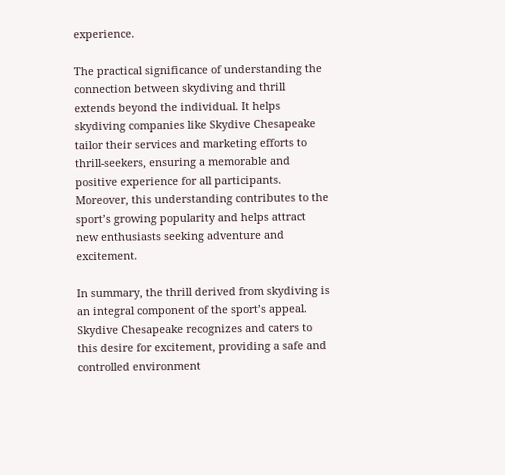experience.

The practical significance of understanding the connection between skydiving and thrill extends beyond the individual. It helps skydiving companies like Skydive Chesapeake tailor their services and marketing efforts to thrill-seekers, ensuring a memorable and positive experience for all participants. Moreover, this understanding contributes to the sport’s growing popularity and helps attract new enthusiasts seeking adventure and excitement.

In summary, the thrill derived from skydiving is an integral component of the sport’s appeal. Skydive Chesapeake recognizes and caters to this desire for excitement, providing a safe and controlled environment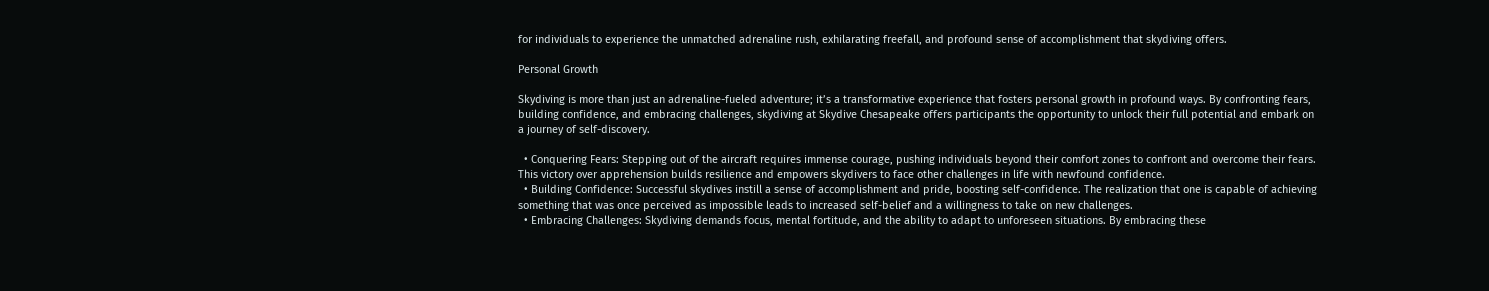for individuals to experience the unmatched adrenaline rush, exhilarating freefall, and profound sense of accomplishment that skydiving offers.

Personal Growth

Skydiving is more than just an adrenaline-fueled adventure; it’s a transformative experience that fosters personal growth in profound ways. By confronting fears, building confidence, and embracing challenges, skydiving at Skydive Chesapeake offers participants the opportunity to unlock their full potential and embark on a journey of self-discovery.

  • Conquering Fears: Stepping out of the aircraft requires immense courage, pushing individuals beyond their comfort zones to confront and overcome their fears. This victory over apprehension builds resilience and empowers skydivers to face other challenges in life with newfound confidence.
  • Building Confidence: Successful skydives instill a sense of accomplishment and pride, boosting self-confidence. The realization that one is capable of achieving something that was once perceived as impossible leads to increased self-belief and a willingness to take on new challenges.
  • Embracing Challenges: Skydiving demands focus, mental fortitude, and the ability to adapt to unforeseen situations. By embracing these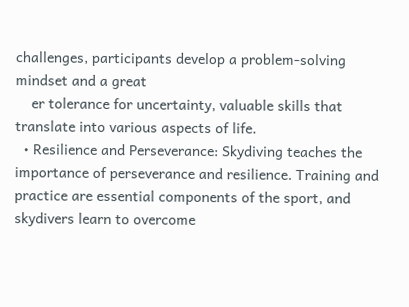challenges, participants develop a problem-solving mindset and a great
    er tolerance for uncertainty, valuable skills that translate into various aspects of life.
  • Resilience and Perseverance: Skydiving teaches the importance of perseverance and resilience. Training and practice are essential components of the sport, and skydivers learn to overcome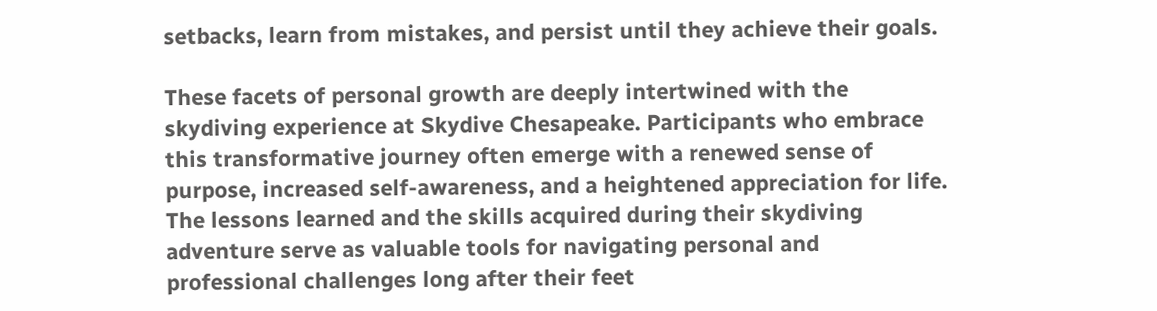setbacks, learn from mistakes, and persist until they achieve their goals.

These facets of personal growth are deeply intertwined with the skydiving experience at Skydive Chesapeake. Participants who embrace this transformative journey often emerge with a renewed sense of purpose, increased self-awareness, and a heightened appreciation for life. The lessons learned and the skills acquired during their skydiving adventure serve as valuable tools for navigating personal and professional challenges long after their feet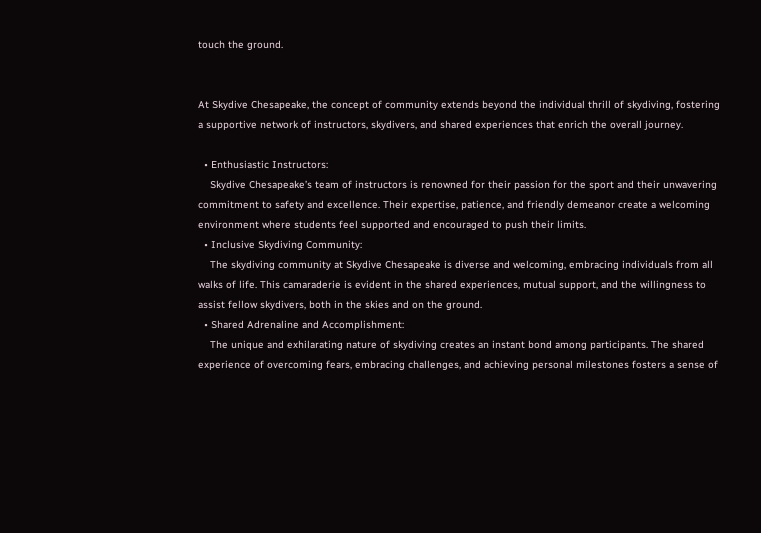touch the ground.


At Skydive Chesapeake, the concept of community extends beyond the individual thrill of skydiving, fostering a supportive network of instructors, skydivers, and shared experiences that enrich the overall journey.

  • Enthusiastic Instructors:
    Skydive Chesapeake’s team of instructors is renowned for their passion for the sport and their unwavering commitment to safety and excellence. Their expertise, patience, and friendly demeanor create a welcoming environment where students feel supported and encouraged to push their limits.
  • Inclusive Skydiving Community:
    The skydiving community at Skydive Chesapeake is diverse and welcoming, embracing individuals from all walks of life. This camaraderie is evident in the shared experiences, mutual support, and the willingness to assist fellow skydivers, both in the skies and on the ground.
  • Shared Adrenaline and Accomplishment:
    The unique and exhilarating nature of skydiving creates an instant bond among participants. The shared experience of overcoming fears, embracing challenges, and achieving personal milestones fosters a sense of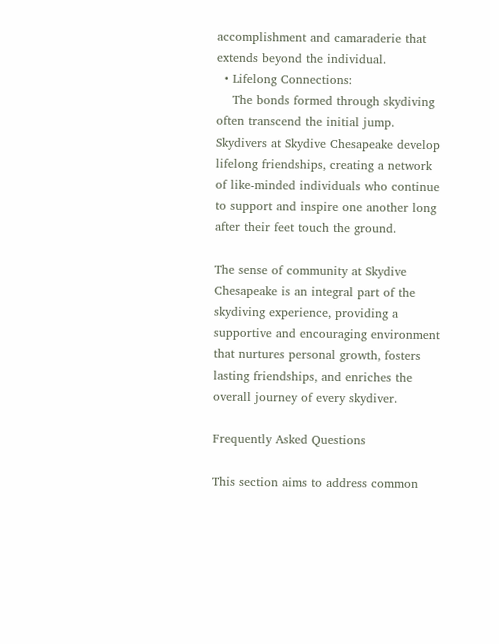accomplishment and camaraderie that extends beyond the individual.
  • Lifelong Connections:
    The bonds formed through skydiving often transcend the initial jump. Skydivers at Skydive Chesapeake develop lifelong friendships, creating a network of like-minded individuals who continue to support and inspire one another long after their feet touch the ground.

The sense of community at Skydive Chesapeake is an integral part of the skydiving experience, providing a supportive and encouraging environment that nurtures personal growth, fosters lasting friendships, and enriches the overall journey of every skydiver.

Frequently Asked Questions

This section aims to address common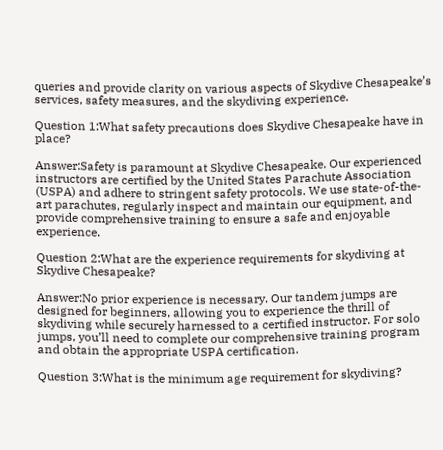queries and provide clarity on various aspects of Skydive Chesapeake’s services, safety measures, and the skydiving experience.

Question 1:What safety precautions does Skydive Chesapeake have in place?

Answer:Safety is paramount at Skydive Chesapeake. Our experienced instructors are certified by the United States Parachute Association (USPA) and adhere to stringent safety protocols. We use state-of-the-art parachutes, regularly inspect and maintain our equipment, and provide comprehensive training to ensure a safe and enjoyable experience.

Question 2:What are the experience requirements for skydiving at Skydive Chesapeake?

Answer:No prior experience is necessary. Our tandem jumps are designed for beginners, allowing you to experience the thrill of skydiving while securely harnessed to a certified instructor. For solo jumps, you’ll need to complete our comprehensive training program and obtain the appropriate USPA certification.

Question 3:What is the minimum age requirement for skydiving?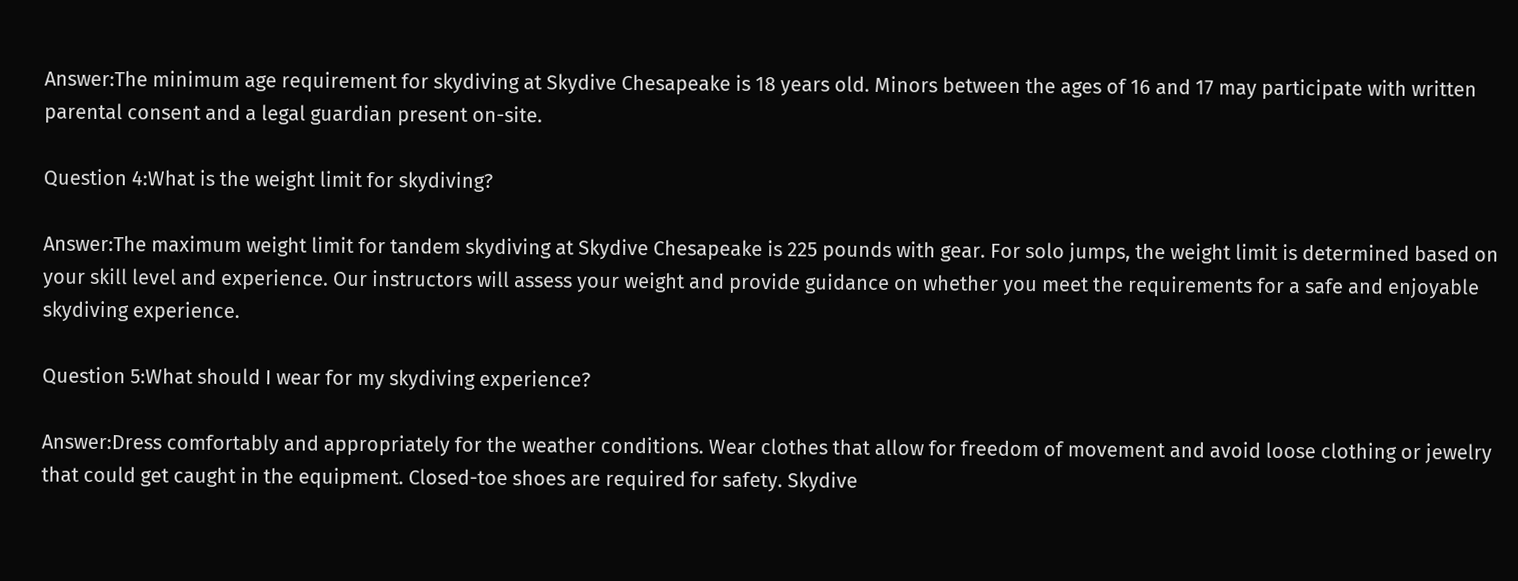Answer:The minimum age requirement for skydiving at Skydive Chesapeake is 18 years old. Minors between the ages of 16 and 17 may participate with written parental consent and a legal guardian present on-site.

Question 4:What is the weight limit for skydiving?

Answer:The maximum weight limit for tandem skydiving at Skydive Chesapeake is 225 pounds with gear. For solo jumps, the weight limit is determined based on your skill level and experience. Our instructors will assess your weight and provide guidance on whether you meet the requirements for a safe and enjoyable skydiving experience.

Question 5:What should I wear for my skydiving experience?

Answer:Dress comfortably and appropriately for the weather conditions. Wear clothes that allow for freedom of movement and avoid loose clothing or jewelry that could get caught in the equipment. Closed-toe shoes are required for safety. Skydive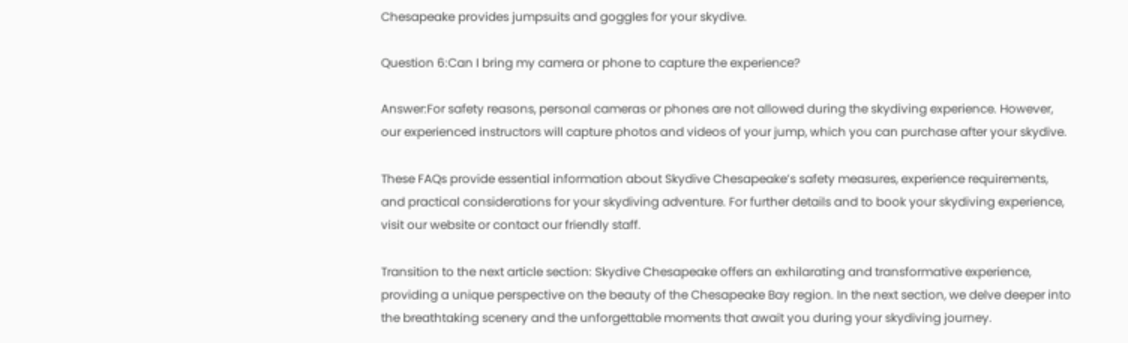Chesapeake provides jumpsuits and goggles for your skydive.

Question 6:Can I bring my camera or phone to capture the experience?

Answer:For safety reasons, personal cameras or phones are not allowed during the skydiving experience. However, our experienced instructors will capture photos and videos of your jump, which you can purchase after your skydive.

These FAQs provide essential information about Skydive Chesapeake’s safety measures, experience requirements, and practical considerations for your skydiving adventure. For further details and to book your skydiving experience, visit our website or contact our friendly staff.

Transition to the next article section: Skydive Chesapeake offers an exhilarating and transformative experience, providing a unique perspective on the beauty of the Chesapeake Bay region. In the next section, we delve deeper into the breathtaking scenery and the unforgettable moments that await you during your skydiving journey.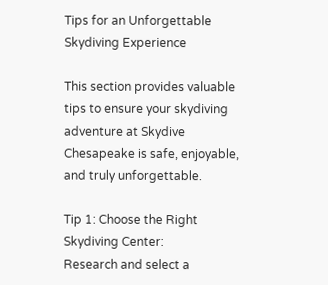Tips for an Unforgettable Skydiving Experience

This section provides valuable tips to ensure your skydiving adventure at Skydive Chesapeake is safe, enjoyable, and truly unforgettable.

Tip 1: Choose the Right Skydiving Center:
Research and select a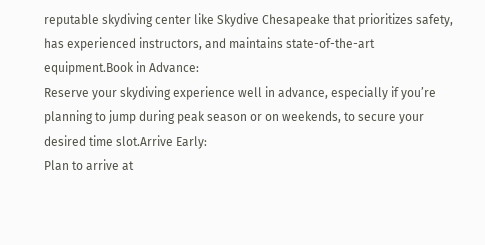reputable skydiving center like Skydive Chesapeake that prioritizes safety, has experienced instructors, and maintains state-of-the-art equipment.Book in Advance:
Reserve your skydiving experience well in advance, especially if you’re planning to jump during peak season or on weekends, to secure your desired time slot.Arrive Early:
Plan to arrive at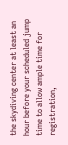the skydiving center at least an hour before your scheduled jump time to allow ample time for registration,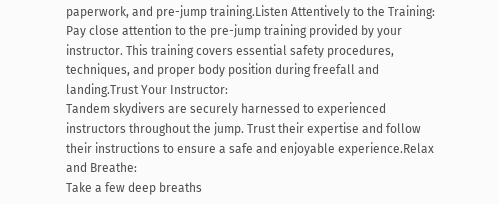paperwork, and pre-jump training.Listen Attentively to the Training:
Pay close attention to the pre-jump training provided by your instructor. This training covers essential safety procedures, techniques, and proper body position during freefall and landing.Trust Your Instructor:
Tandem skydivers are securely harnessed to experienced instructors throughout the jump. Trust their expertise and follow their instructions to ensure a safe and enjoyable experience.Relax and Breathe:
Take a few deep breaths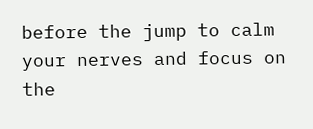before the jump to calm your nerves and focus on the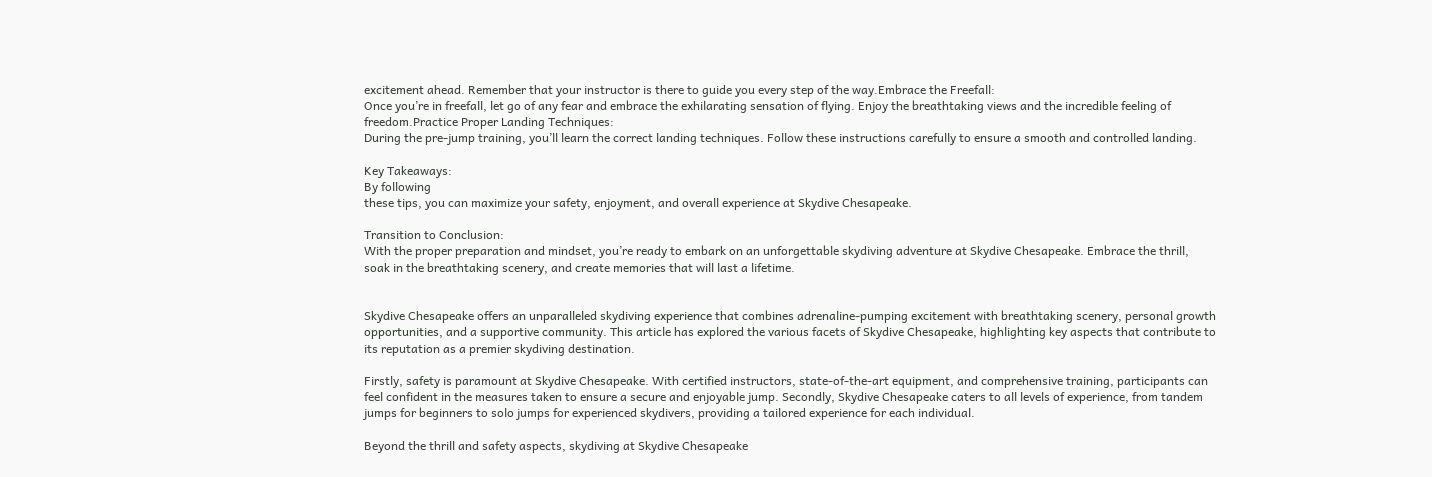excitement ahead. Remember that your instructor is there to guide you every step of the way.Embrace the Freefall:
Once you’re in freefall, let go of any fear and embrace the exhilarating sensation of flying. Enjoy the breathtaking views and the incredible feeling of freedom.Practice Proper Landing Techniques:
During the pre-jump training, you’ll learn the correct landing techniques. Follow these instructions carefully to ensure a smooth and controlled landing.

Key Takeaways:
By following
these tips, you can maximize your safety, enjoyment, and overall experience at Skydive Chesapeake.

Transition to Conclusion:
With the proper preparation and mindset, you’re ready to embark on an unforgettable skydiving adventure at Skydive Chesapeake. Embrace the thrill, soak in the breathtaking scenery, and create memories that will last a lifetime.


Skydive Chesapeake offers an unparalleled skydiving experience that combines adrenaline-pumping excitement with breathtaking scenery, personal growth opportunities, and a supportive community. This article has explored the various facets of Skydive Chesapeake, highlighting key aspects that contribute to its reputation as a premier skydiving destination.

Firstly, safety is paramount at Skydive Chesapeake. With certified instructors, state-of-the-art equipment, and comprehensive training, participants can feel confident in the measures taken to ensure a secure and enjoyable jump. Secondly, Skydive Chesapeake caters to all levels of experience, from tandem jumps for beginners to solo jumps for experienced skydivers, providing a tailored experience for each individual.

Beyond the thrill and safety aspects, skydiving at Skydive Chesapeake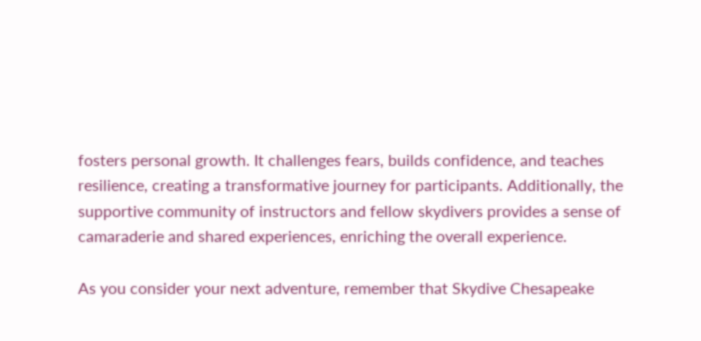fosters personal growth. It challenges fears, builds confidence, and teaches resilience, creating a transformative journey for participants. Additionally, the supportive community of instructors and fellow skydivers provides a sense of camaraderie and shared experiences, enriching the overall experience.

As you consider your next adventure, remember that Skydive Chesapeake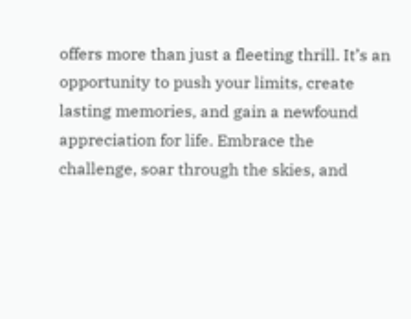offers more than just a fleeting thrill. It’s an opportunity to push your limits, create lasting memories, and gain a newfound appreciation for life. Embrace the challenge, soar through the skies, and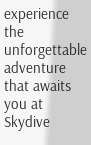experience the unforgettable adventure that awaits you at Skydive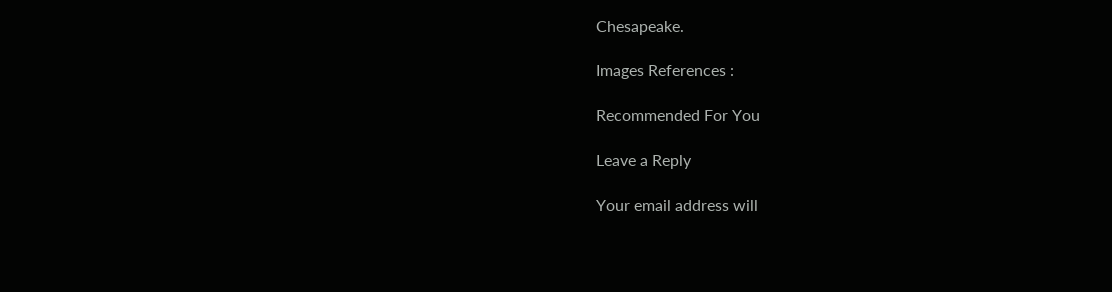Chesapeake.

Images References :

Recommended For You

Leave a Reply

Your email address will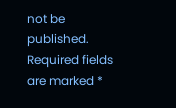not be published. Required fields are marked *